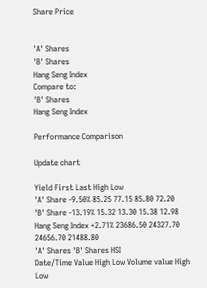Share Price


'A' Shares
'B' Shares
Hang Seng Index
Compare to:
'B' Shares
Hang Seng Index

Performance Comparison

Update chart

Yield First Last High Low
'A' Share -9.50% 85.25 77.15 85.80 72.20
'B' Share -13.19% 15.32 13.30 15.38 12.98
Hang Seng Index +2.71% 23686.50 24327.70 24656.70 21488.80
'A' Shares 'B' Shares HSI
Date/Time Value High Low Volume value High Low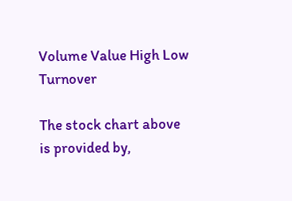Volume Value High Low Turnover

The stock chart above is provided by,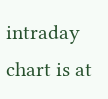intraday chart is at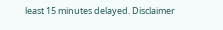least 15 minutes delayed. Disclaimer